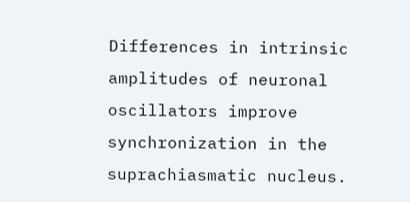Differences in intrinsic amplitudes of neuronal oscillators improve synchronization in the suprachiasmatic nucleus.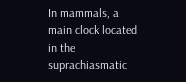In mammals, a main clock located in the suprachiasmatic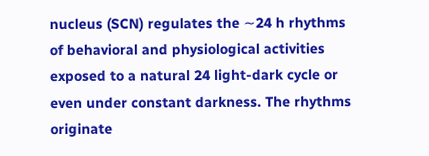nucleus (SCN) regulates the ∼24 h rhythms of behavioral and physiological activities exposed to a natural 24 light-dark cycle or even under constant darkness. The rhythms originate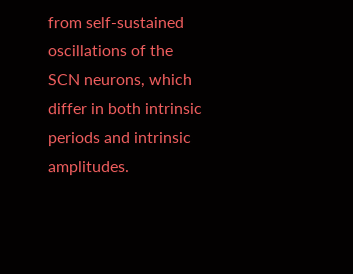from self-sustained oscillations of the SCN neurons, which differ in both intrinsic periods and intrinsic amplitudes.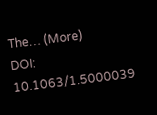The… (More)
DOI: 10.1063/1.5000039